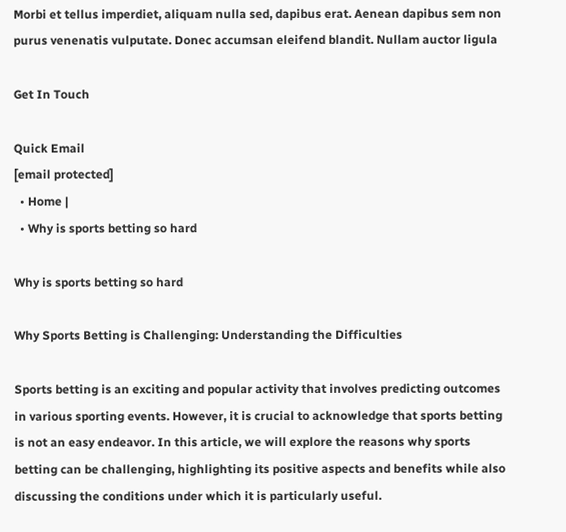Morbi et tellus imperdiet, aliquam nulla sed, dapibus erat. Aenean dapibus sem non purus venenatis vulputate. Donec accumsan eleifend blandit. Nullam auctor ligula

Get In Touch

Quick Email
[email protected]
  • Home |
  • Why is sports betting so hard

Why is sports betting so hard

Why Sports Betting is Challenging: Understanding the Difficulties

Sports betting is an exciting and popular activity that involves predicting outcomes in various sporting events. However, it is crucial to acknowledge that sports betting is not an easy endeavor. In this article, we will explore the reasons why sports betting can be challenging, highlighting its positive aspects and benefits while also discussing the conditions under which it is particularly useful.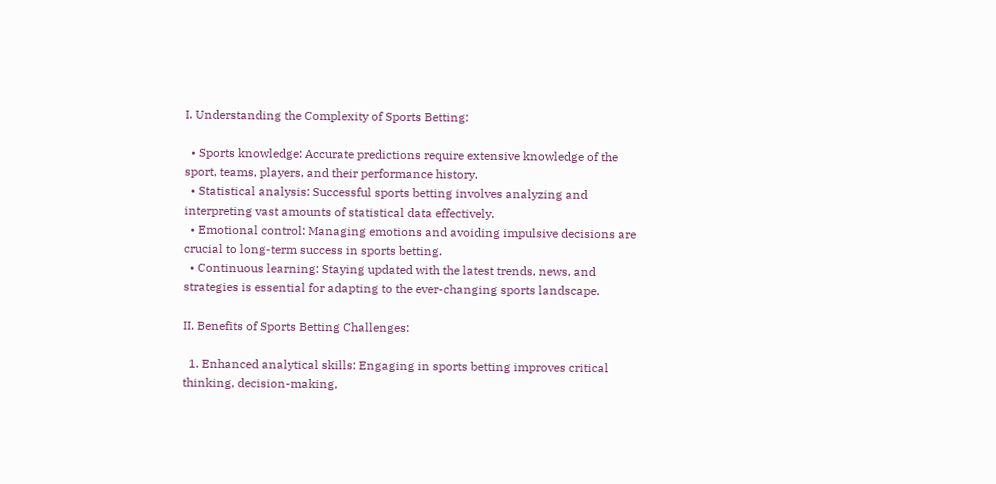I. Understanding the Complexity of Sports Betting:

  • Sports knowledge: Accurate predictions require extensive knowledge of the sport, teams, players, and their performance history.
  • Statistical analysis: Successful sports betting involves analyzing and interpreting vast amounts of statistical data effectively.
  • Emotional control: Managing emotions and avoiding impulsive decisions are crucial to long-term success in sports betting.
  • Continuous learning: Staying updated with the latest trends, news, and strategies is essential for adapting to the ever-changing sports landscape.

II. Benefits of Sports Betting Challenges:

  1. Enhanced analytical skills: Engaging in sports betting improves critical thinking, decision-making,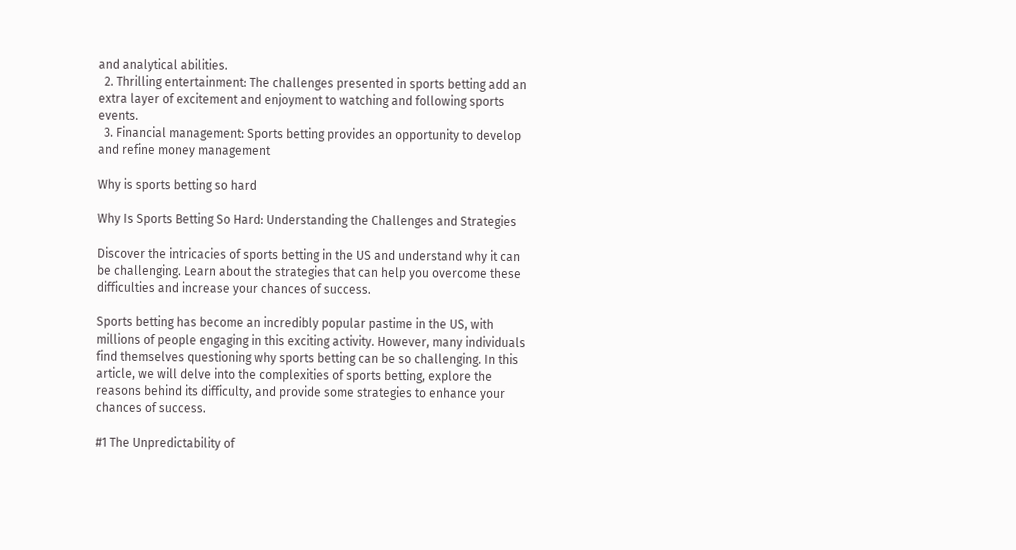and analytical abilities.
  2. Thrilling entertainment: The challenges presented in sports betting add an extra layer of excitement and enjoyment to watching and following sports events.
  3. Financial management: Sports betting provides an opportunity to develop and refine money management

Why is sports betting so hard

Why Is Sports Betting So Hard: Understanding the Challenges and Strategies

Discover the intricacies of sports betting in the US and understand why it can be challenging. Learn about the strategies that can help you overcome these difficulties and increase your chances of success.

Sports betting has become an incredibly popular pastime in the US, with millions of people engaging in this exciting activity. However, many individuals find themselves questioning why sports betting can be so challenging. In this article, we will delve into the complexities of sports betting, explore the reasons behind its difficulty, and provide some strategies to enhance your chances of success.

#1 The Unpredictability of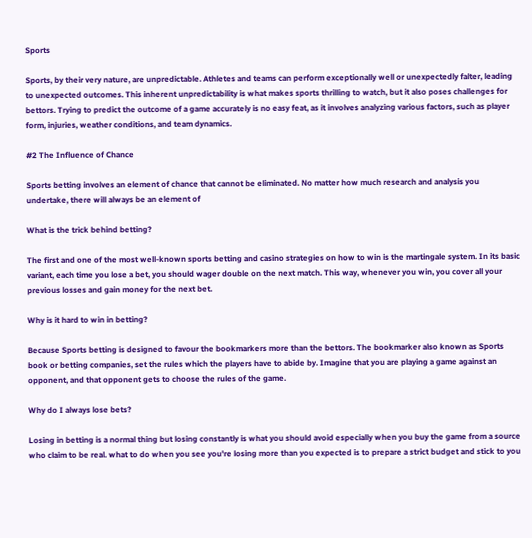Sports

Sports, by their very nature, are unpredictable. Athletes and teams can perform exceptionally well or unexpectedly falter, leading to unexpected outcomes. This inherent unpredictability is what makes sports thrilling to watch, but it also poses challenges for bettors. Trying to predict the outcome of a game accurately is no easy feat, as it involves analyzing various factors, such as player form, injuries, weather conditions, and team dynamics.

#2 The Influence of Chance

Sports betting involves an element of chance that cannot be eliminated. No matter how much research and analysis you undertake, there will always be an element of

What is the trick behind betting?

The first and one of the most well-known sports betting and casino strategies on how to win is the martingale system. In its basic variant, each time you lose a bet, you should wager double on the next match. This way, whenever you win, you cover all your previous losses and gain money for the next bet.

Why is it hard to win in betting?

Because Sports betting is designed to favour the bookmarkers more than the bettors. The bookmarker also known as Sports book or betting companies, set the rules which the players have to abide by. Imagine that you are playing a game against an opponent, and that opponent gets to choose the rules of the game.

Why do I always lose bets?

Losing in betting is a normal thing but losing constantly is what you should avoid especially when you buy the game from a source who claim to be real. what to do when you see you're losing more than you expected is to prepare a strict budget and stick to you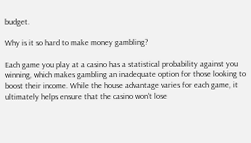budget.

Why is it so hard to make money gambling?

Each game you play at a casino has a statistical probability against you winning, which makes gambling an inadequate option for those looking to boost their income. While the house advantage varies for each game, it ultimately helps ensure that the casino won't lose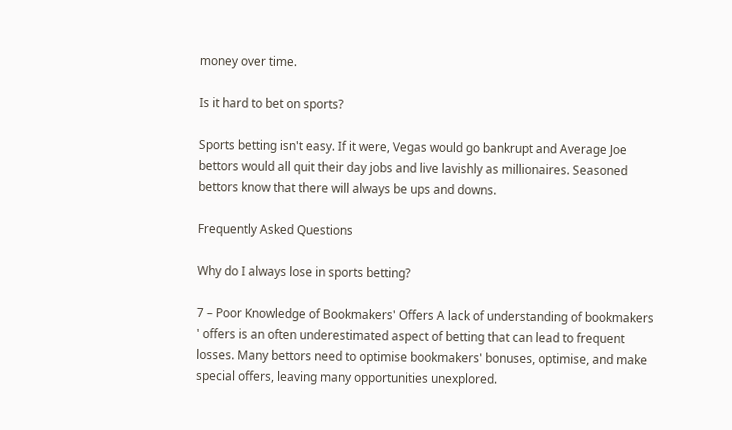money over time.

Is it hard to bet on sports?

Sports betting isn't easy. If it were, Vegas would go bankrupt and Average Joe bettors would all quit their day jobs and live lavishly as millionaires. Seasoned bettors know that there will always be ups and downs.

Frequently Asked Questions

Why do I always lose in sports betting?

7 – Poor Knowledge of Bookmakers' Offers A lack of understanding of bookmakers ' offers is an often underestimated aspect of betting that can lead to frequent losses. Many bettors need to optimise bookmakers' bonuses, optimise, and make special offers, leaving many opportunities unexplored.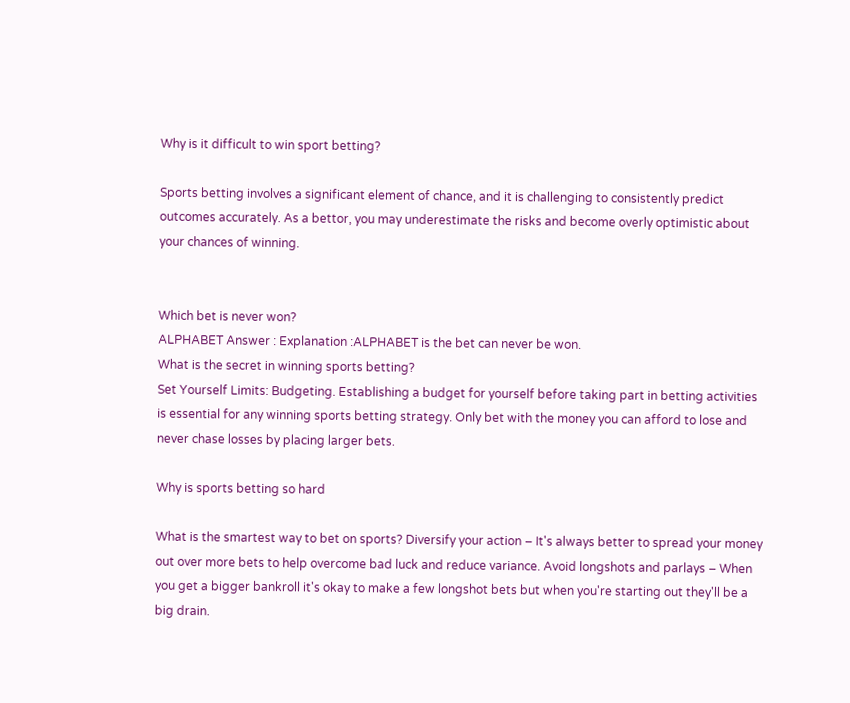Why is it difficult to win sport betting?

Sports betting involves a significant element of chance, and it is challenging to consistently predict outcomes accurately. As a bettor, you may underestimate the risks and become overly optimistic about your chances of winning.


Which bet is never won?
ALPHABET Answer : Explanation :ALPHABET is the bet can never be won.
What is the secret in winning sports betting?
Set Yourself Limits: Budgeting. Establishing a budget for yourself before taking part in betting activities is essential for any winning sports betting strategy. Only bet with the money you can afford to lose and never chase losses by placing larger bets.

Why is sports betting so hard

What is the smartest way to bet on sports? Diversify your action – It's always better to spread your money out over more bets to help overcome bad luck and reduce variance. Avoid longshots and parlays – When you get a bigger bankroll it's okay to make a few longshot bets but when you're starting out they'll be a big drain.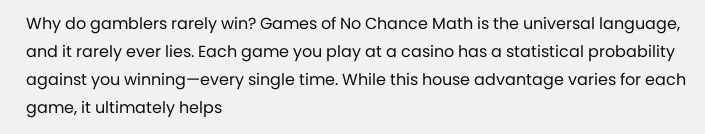Why do gamblers rarely win? Games of No Chance Math is the universal language, and it rarely ever lies. Each game you play at a casino has a statistical probability against you winning—every single time. While this house advantage varies for each game, it ultimately helps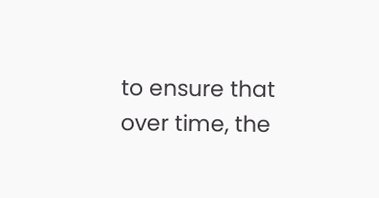to ensure that over time, the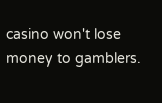casino won't lose money to gamblers.